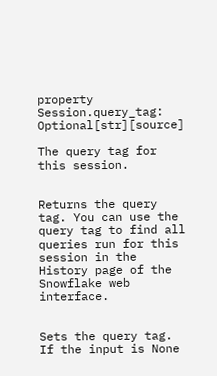property Session.query_tag: Optional[str][source]

The query tag for this session.


Returns the query tag. You can use the query tag to find all queries run for this session in the History page of the Snowflake web interface.


Sets the query tag. If the input is None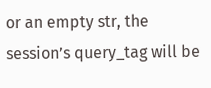or an empty str, the session’s query_tag will be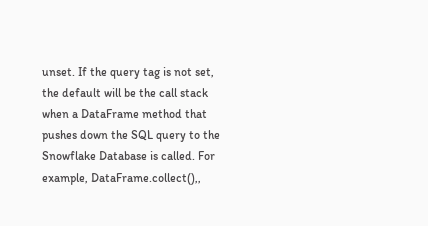unset. If the query tag is not set, the default will be the call stack when a DataFrame method that pushes down the SQL query to the Snowflake Database is called. For example, DataFrame.collect(),,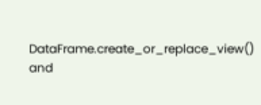DataFrame.create_or_replace_view() and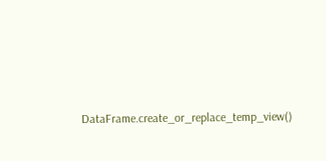DataFrame.create_or_replace_temp_view()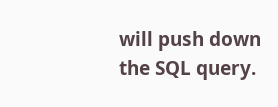will push down the SQL query.